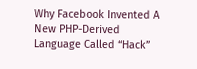Why Facebook Invented A New PHP-Derived Language Called “Hack”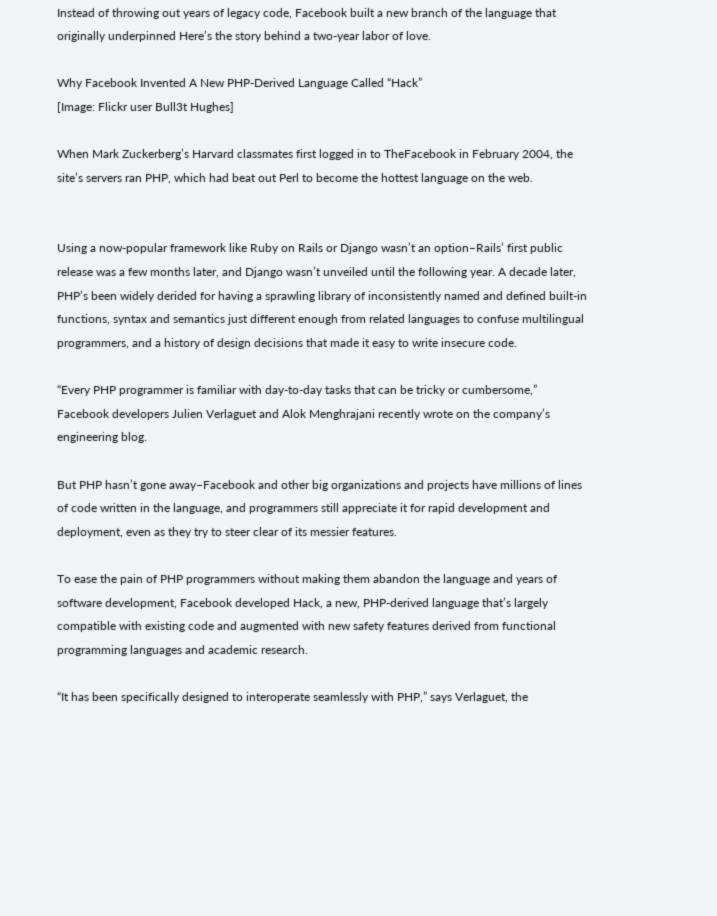Instead of throwing out years of legacy code, Facebook built a new branch of the language that originally underpinned Here’s the story behind a two-year labor of love.

Why Facebook Invented A New PHP-Derived Language Called “Hack”
[Image: Flickr user Bull3t Hughes]

When Mark Zuckerberg’s Harvard classmates first logged in to TheFacebook in February 2004, the site’s servers ran PHP, which had beat out Perl to become the hottest language on the web.


Using a now-popular framework like Ruby on Rails or Django wasn’t an option–Rails’ first public release was a few months later, and Django wasn’t unveiled until the following year. A decade later, PHP’s been widely derided for having a sprawling library of inconsistently named and defined built-in functions, syntax and semantics just different enough from related languages to confuse multilingual programmers, and a history of design decisions that made it easy to write insecure code.

“Every PHP programmer is familiar with day-to-day tasks that can be tricky or cumbersome,” Facebook developers Julien Verlaguet and Alok Menghrajani recently wrote on the company’s engineering blog.

But PHP hasn’t gone away–Facebook and other big organizations and projects have millions of lines of code written in the language, and programmers still appreciate it for rapid development and deployment, even as they try to steer clear of its messier features.

To ease the pain of PHP programmers without making them abandon the language and years of software development, Facebook developed Hack, a new, PHP-derived language that’s largely compatible with existing code and augmented with new safety features derived from functional programming languages and academic research.

“It has been specifically designed to interoperate seamlessly with PHP,” says Verlaguet, the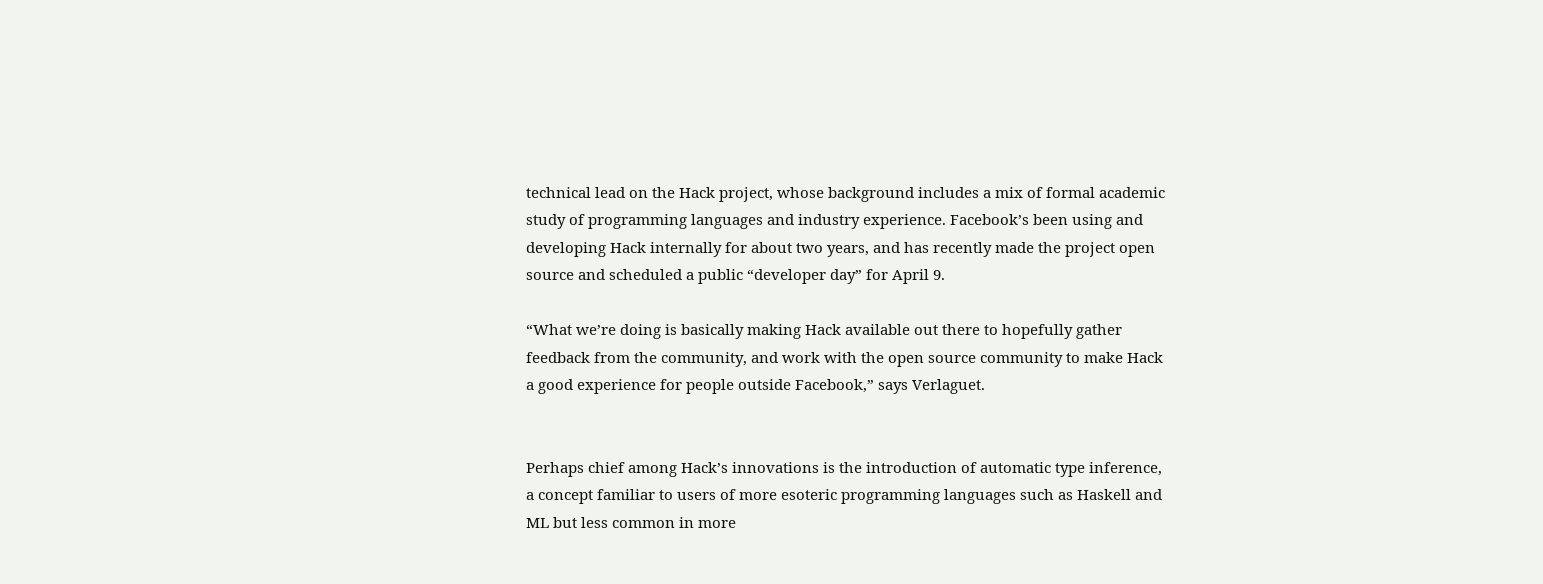technical lead on the Hack project, whose background includes a mix of formal academic study of programming languages and industry experience. Facebook’s been using and developing Hack internally for about two years, and has recently made the project open source and scheduled a public “developer day” for April 9.

“What we’re doing is basically making Hack available out there to hopefully gather feedback from the community, and work with the open source community to make Hack a good experience for people outside Facebook,” says Verlaguet.


Perhaps chief among Hack’s innovations is the introduction of automatic type inference, a concept familiar to users of more esoteric programming languages such as Haskell and ML but less common in more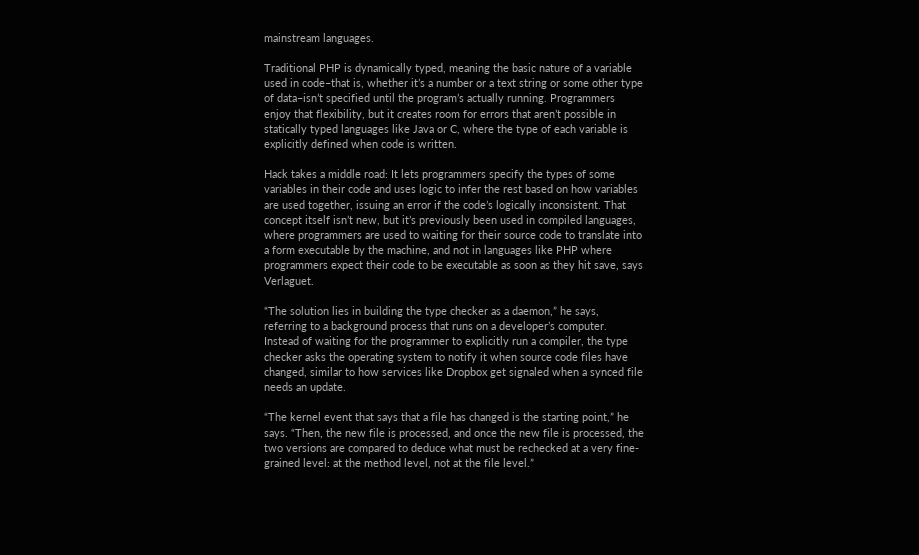mainstream languages.

Traditional PHP is dynamically typed, meaning the basic nature of a variable used in code–that is, whether it’s a number or a text string or some other type of data–isn’t specified until the program’s actually running. Programmers enjoy that flexibility, but it creates room for errors that aren’t possible in statically typed languages like Java or C, where the type of each variable is explicitly defined when code is written.

Hack takes a middle road: It lets programmers specify the types of some variables in their code and uses logic to infer the rest based on how variables are used together, issuing an error if the code’s logically inconsistent. That concept itself isn’t new, but it’s previously been used in compiled languages, where programmers are used to waiting for their source code to translate into a form executable by the machine, and not in languages like PHP where programmers expect their code to be executable as soon as they hit save, says Verlaguet.

“The solution lies in building the type checker as a daemon,” he says, referring to a background process that runs on a developer’s computer. Instead of waiting for the programmer to explicitly run a compiler, the type checker asks the operating system to notify it when source code files have changed, similar to how services like Dropbox get signaled when a synced file needs an update.

“The kernel event that says that a file has changed is the starting point,” he says. “Then, the new file is processed, and once the new file is processed, the two versions are compared to deduce what must be rechecked at a very fine-grained level: at the method level, not at the file level.”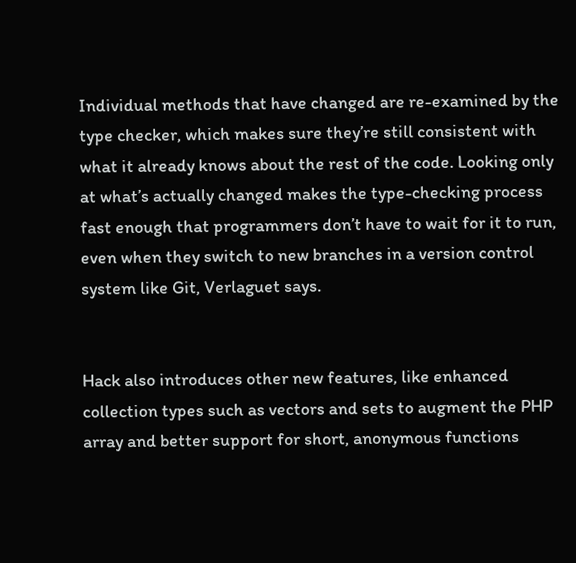Individual methods that have changed are re-examined by the type checker, which makes sure they’re still consistent with what it already knows about the rest of the code. Looking only at what’s actually changed makes the type-checking process fast enough that programmers don’t have to wait for it to run, even when they switch to new branches in a version control system like Git, Verlaguet says.


Hack also introduces other new features, like enhanced collection types such as vectors and sets to augment the PHP array and better support for short, anonymous functions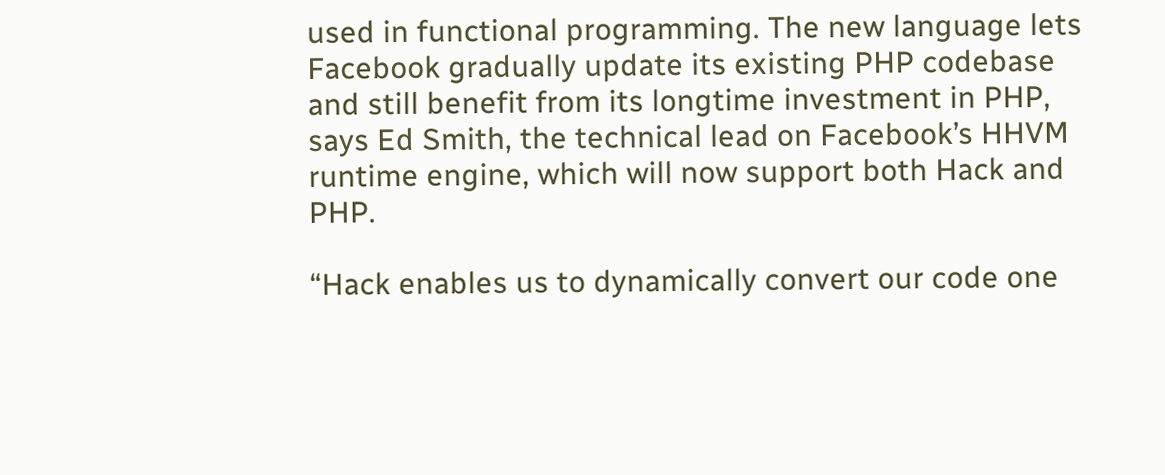used in functional programming. The new language lets Facebook gradually update its existing PHP codebase and still benefit from its longtime investment in PHP, says Ed Smith, the technical lead on Facebook’s HHVM runtime engine, which will now support both Hack and PHP.

“Hack enables us to dynamically convert our code one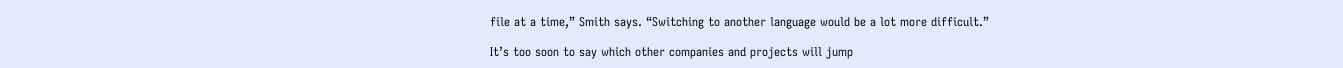file at a time,” Smith says. “Switching to another language would be a lot more difficult.”

It’s too soon to say which other companies and projects will jump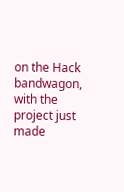on the Hack bandwagon, with the project just made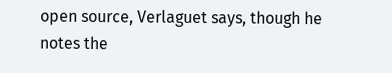open source, Verlaguet says, though he notes the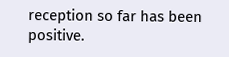reception so far has been positive.